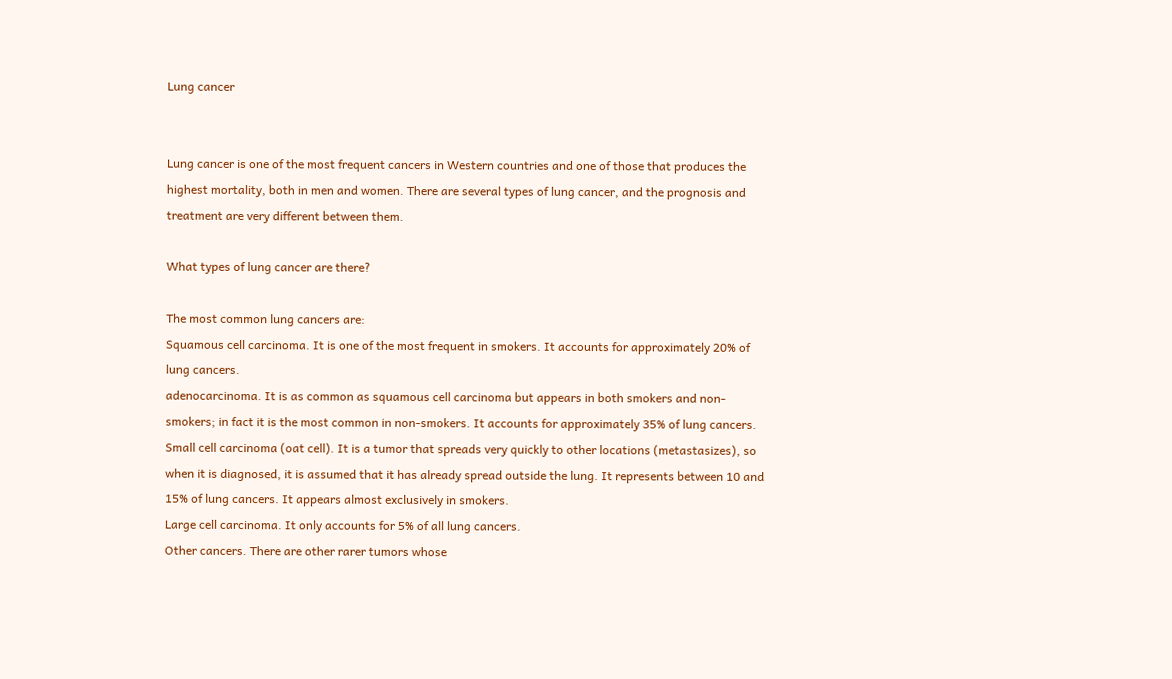Lung cancer


Lung cancer is one of the most frequent cancers in Western countries and one of those that produces the highest mortality, both in men and women. There are several types of lung cancer, and the prognosis and treatment are very different between them.

What types of lung cancer are there?

The most common lung cancers are:
Squamous cell carcinoma. It is one of the most frequent in smokers. It accounts for approximately 20% of lung cancers.
adenocarcinoma. It is as common as squamous cell carcinoma but appears in both smokers and non-smokers; in fact it is the most common in non-smokers. It accounts for approximately 35% of lung cancers.
Small cell carcinoma (oat cell). It is a tumor that spreads very quickly to other locations (metastasizes), so when it is diagnosed, it is assumed that it has already spread outside the lung. It represents between 10 and 15% of lung cancers. It appears almost exclusively in smokers.
Large cell carcinoma. It only accounts for 5% of all lung cancers.
Other cancers. There are other rarer tumors whose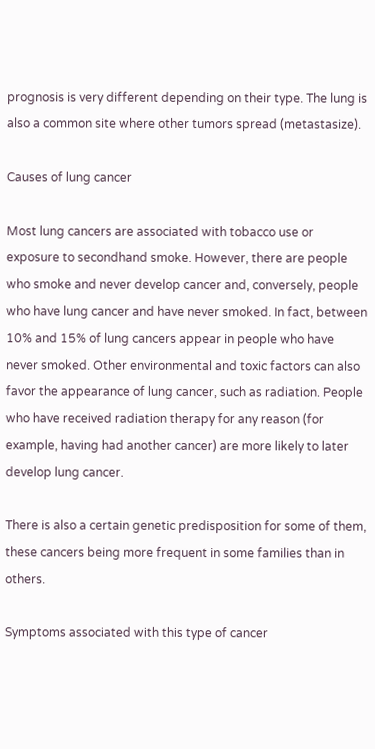prognosis is very different depending on their type. The lung is also a common site where other tumors spread (metastasize).

Causes of lung cancer

Most lung cancers are associated with tobacco use or exposure to secondhand smoke. However, there are people who smoke and never develop cancer and, conversely, people who have lung cancer and have never smoked. In fact, between 10% and 15% of lung cancers appear in people who have never smoked. Other environmental and toxic factors can also favor the appearance of lung cancer, such as radiation. People who have received radiation therapy for any reason (for example, having had another cancer) are more likely to later develop lung cancer.

There is also a certain genetic predisposition for some of them, these cancers being more frequent in some families than in others.

Symptoms associated with this type of cancer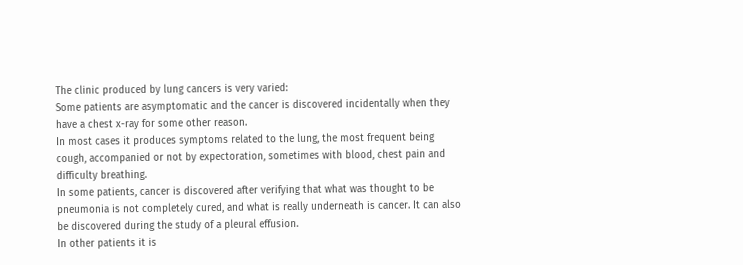The clinic produced by lung cancers is very varied:
Some patients are asymptomatic and the cancer is discovered incidentally when they have a chest x-ray for some other reason.
In most cases it produces symptoms related to the lung, the most frequent being cough, accompanied or not by expectoration, sometimes with blood, chest pain and difficulty breathing.
In some patients, cancer is discovered after verifying that what was thought to be pneumonia is not completely cured, and what is really underneath is cancer. It can also be discovered during the study of a pleural effusion.
In other patients it is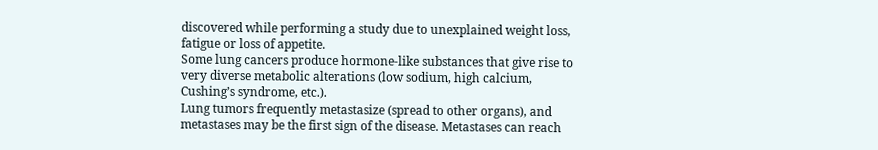discovered while performing a study due to unexplained weight loss, fatigue or loss of appetite.
Some lung cancers produce hormone-like substances that give rise to very diverse metabolic alterations (low sodium, high calcium, Cushing’s syndrome, etc.).
Lung tumors frequently metastasize (spread to other organs), and metastases may be the first sign of the disease. Metastases can reach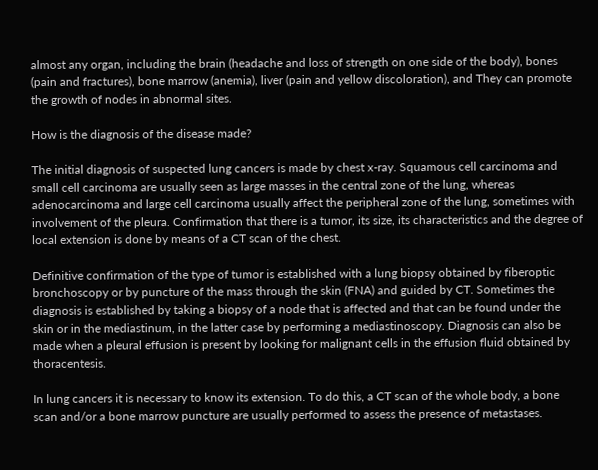almost any organ, including the brain (headache and loss of strength on one side of the body), bones (pain and fractures), bone marrow (anemia), liver (pain and yellow discoloration), and They can promote the growth of nodes in abnormal sites.

How is the diagnosis of the disease made?

The initial diagnosis of suspected lung cancers is made by chest x-ray. Squamous cell carcinoma and small cell carcinoma are usually seen as large masses in the central zone of the lung, whereas adenocarcinoma and large cell carcinoma usually affect the peripheral zone of the lung, sometimes with involvement of the pleura. Confirmation that there is a tumor, its size, its characteristics and the degree of local extension is done by means of a CT scan of the chest.

Definitive confirmation of the type of tumor is established with a lung biopsy obtained by fiberoptic bronchoscopy or by puncture of the mass through the skin (FNA) and guided by CT. Sometimes the diagnosis is established by taking a biopsy of a node that is affected and that can be found under the skin or in the mediastinum, in the latter case by performing a mediastinoscopy. Diagnosis can also be made when a pleural effusion is present by looking for malignant cells in the effusion fluid obtained by thoracentesis.

In lung cancers it is necessary to know its extension. To do this, a CT scan of the whole body, a bone scan and/or a bone marrow puncture are usually performed to assess the presence of metastases.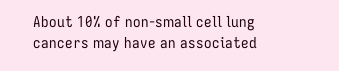About 10% of non-small cell lung cancers may have an associated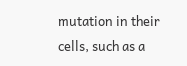mutation in their cells, such as a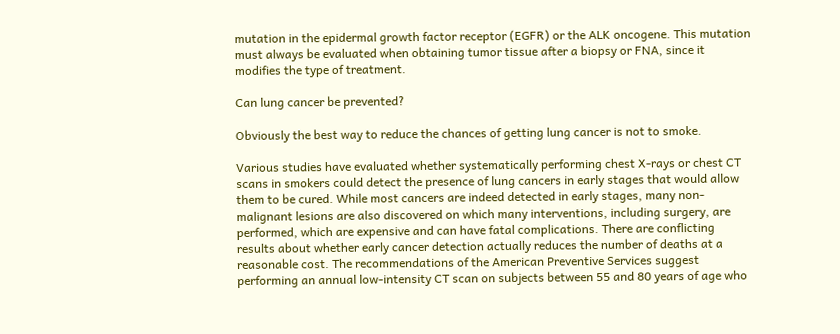mutation in the epidermal growth factor receptor (EGFR) or the ALK oncogene. This mutation must always be evaluated when obtaining tumor tissue after a biopsy or FNA, since it modifies the type of treatment.

Can lung cancer be prevented?

Obviously the best way to reduce the chances of getting lung cancer is not to smoke.

Various studies have evaluated whether systematically performing chest X-rays or chest CT scans in smokers could detect the presence of lung cancers in early stages that would allow them to be cured. While most cancers are indeed detected in early stages, many non-malignant lesions are also discovered on which many interventions, including surgery, are performed, which are expensive and can have fatal complications. There are conflicting results about whether early cancer detection actually reduces the number of deaths at a reasonable cost. The recommendations of the American Preventive Services suggest performing an annual low-intensity CT scan on subjects between 55 and 80 years of age who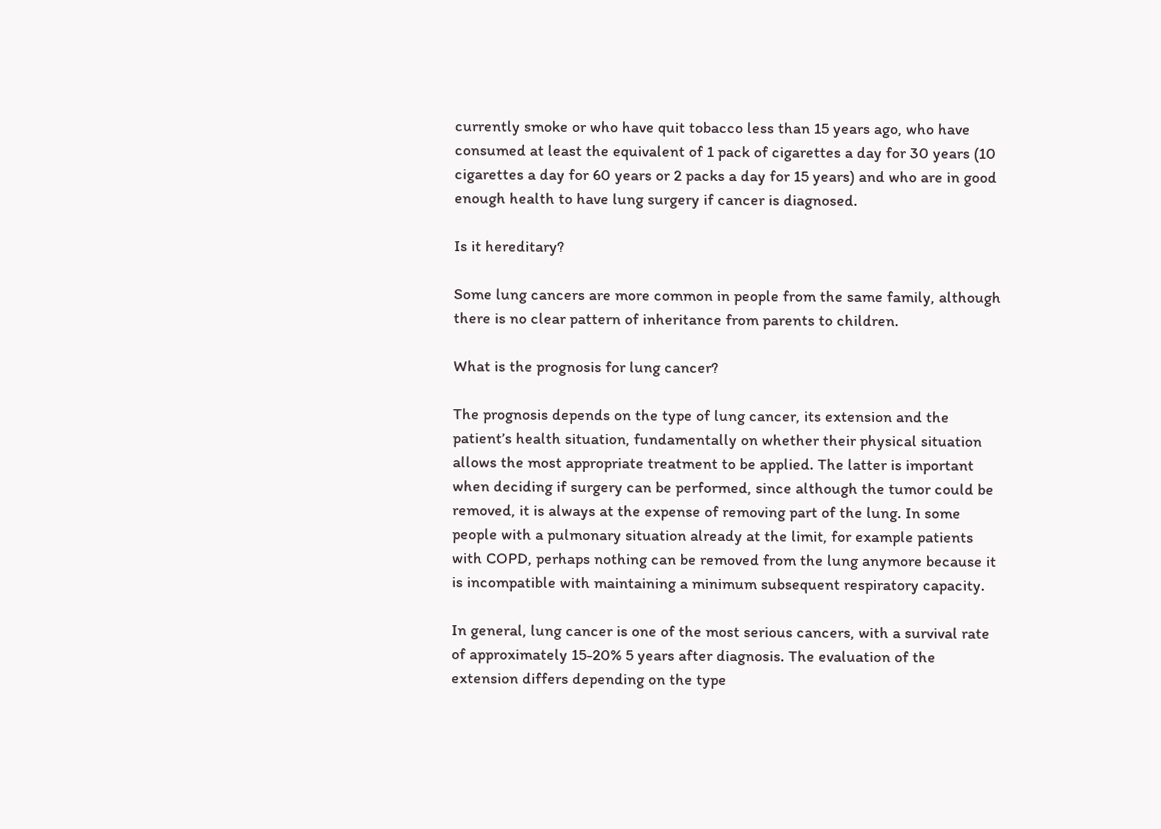currently smoke or who have quit tobacco less than 15 years ago, who have consumed at least the equivalent of 1 pack of cigarettes a day for 30 years (10 cigarettes a day for 60 years or 2 packs a day for 15 years) and who are in good enough health to have lung surgery if cancer is diagnosed.

Is it hereditary?

Some lung cancers are more common in people from the same family, although there is no clear pattern of inheritance from parents to children.

What is the prognosis for lung cancer?

The prognosis depends on the type of lung cancer, its extension and the patient’s health situation, fundamentally on whether their physical situation allows the most appropriate treatment to be applied. The latter is important when deciding if surgery can be performed, since although the tumor could be removed, it is always at the expense of removing part of the lung. In some people with a pulmonary situation already at the limit, for example patients with COPD, perhaps nothing can be removed from the lung anymore because it is incompatible with maintaining a minimum subsequent respiratory capacity.

In general, lung cancer is one of the most serious cancers, with a survival rate of approximately 15-20% 5 years after diagnosis. The evaluation of the extension differs depending on the type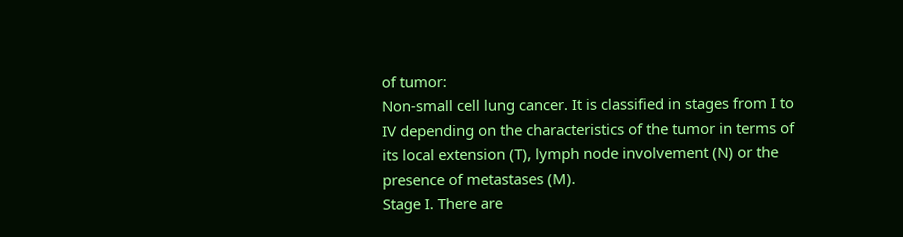of tumor:
Non-small cell lung cancer. It is classified in stages from I to IV depending on the characteristics of the tumor in terms of its local extension (T), lymph node involvement (N) or the presence of metastases (M).
Stage I. There are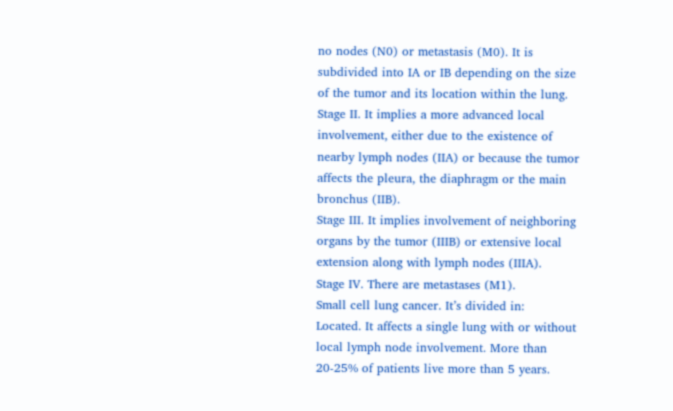no nodes (N0) or metastasis (M0). It is subdivided into IA or IB depending on the size of the tumor and its location within the lung.
Stage II. It implies a more advanced local involvement, either due to the existence of nearby lymph nodes (IIA) or because the tumor affects the pleura, the diaphragm or the main bronchus (IIB).
Stage III. It implies involvement of neighboring organs by the tumor (IIIB) or extensive local extension along with lymph nodes (IIIA).
Stage IV. There are metastases (M1).
Small cell lung cancer. It’s divided in:
Located. It affects a single lung with or without local lymph node involvement. More than 20-25% of patients live more than 5 years.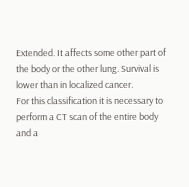Extended. It affects some other part of the body or the other lung. Survival is lower than in localized cancer.
For this classification it is necessary to perform a CT scan of the entire body and a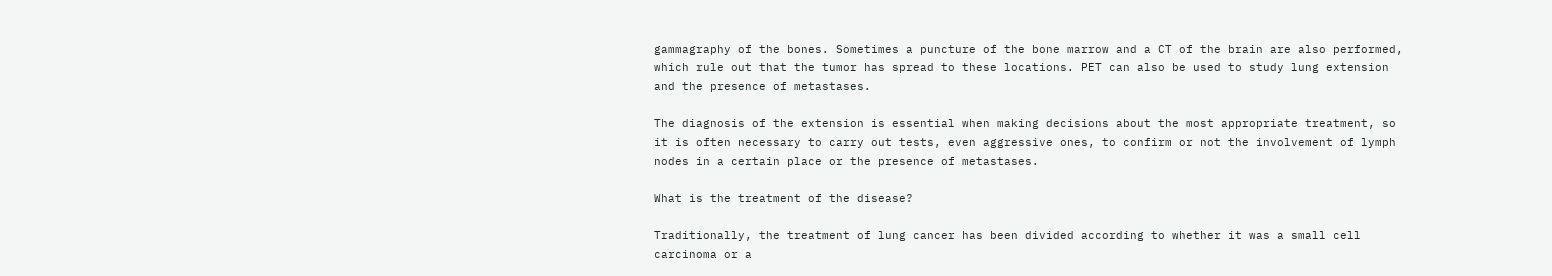gammagraphy of the bones. Sometimes a puncture of the bone marrow and a CT of the brain are also performed, which rule out that the tumor has spread to these locations. PET can also be used to study lung extension and the presence of metastases.

The diagnosis of the extension is essential when making decisions about the most appropriate treatment, so it is often necessary to carry out tests, even aggressive ones, to confirm or not the involvement of lymph nodes in a certain place or the presence of metastases.

What is the treatment of the disease?

Traditionally, the treatment of lung cancer has been divided according to whether it was a small cell carcinoma or a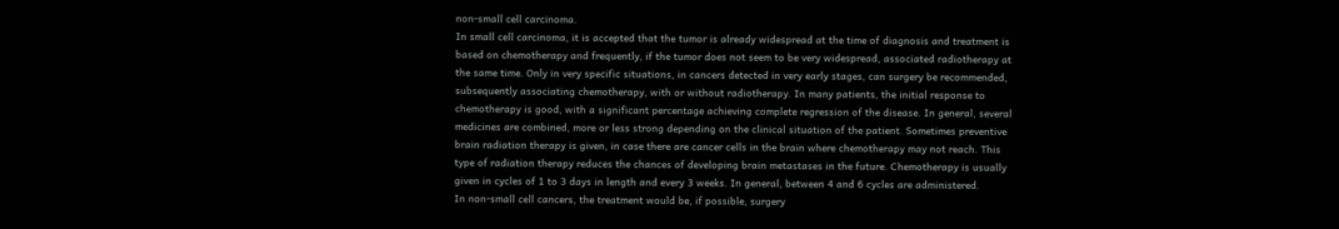non-small cell carcinoma.
In small cell carcinoma, it is accepted that the tumor is already widespread at the time of diagnosis and treatment is based on chemotherapy and frequently, if the tumor does not seem to be very widespread, associated radiotherapy at the same time. Only in very specific situations, in cancers detected in very early stages, can surgery be recommended, subsequently associating chemotherapy, with or without radiotherapy. In many patients, the initial response to chemotherapy is good, with a significant percentage achieving complete regression of the disease. In general, several medicines are combined, more or less strong depending on the clinical situation of the patient. Sometimes preventive brain radiation therapy is given, in case there are cancer cells in the brain where chemotherapy may not reach. This type of radiation therapy reduces the chances of developing brain metastases in the future. Chemotherapy is usually given in cycles of 1 to 3 days in length and every 3 weeks. In general, between 4 and 6 cycles are administered.
In non-small cell cancers, the treatment would be, if possible, surgery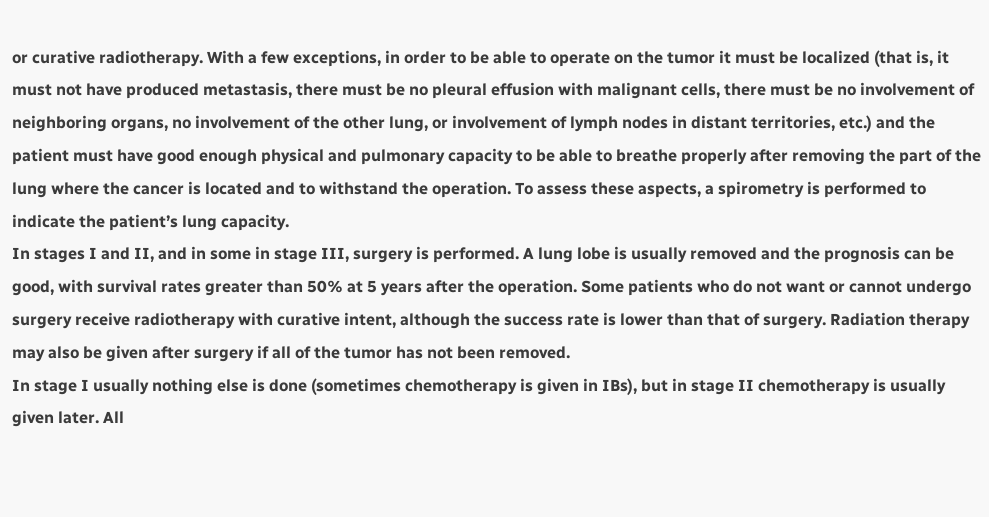or curative radiotherapy. With a few exceptions, in order to be able to operate on the tumor it must be localized (that is, it must not have produced metastasis, there must be no pleural effusion with malignant cells, there must be no involvement of neighboring organs, no involvement of the other lung, or involvement of lymph nodes in distant territories, etc.) and the patient must have good enough physical and pulmonary capacity to be able to breathe properly after removing the part of the lung where the cancer is located and to withstand the operation. To assess these aspects, a spirometry is performed to indicate the patient’s lung capacity.
In stages I and II, and in some in stage III, surgery is performed. A lung lobe is usually removed and the prognosis can be good, with survival rates greater than 50% at 5 years after the operation. Some patients who do not want or cannot undergo surgery receive radiotherapy with curative intent, although the success rate is lower than that of surgery. Radiation therapy may also be given after surgery if all of the tumor has not been removed.
In stage I usually nothing else is done (sometimes chemotherapy is given in IBs), but in stage II chemotherapy is usually given later. All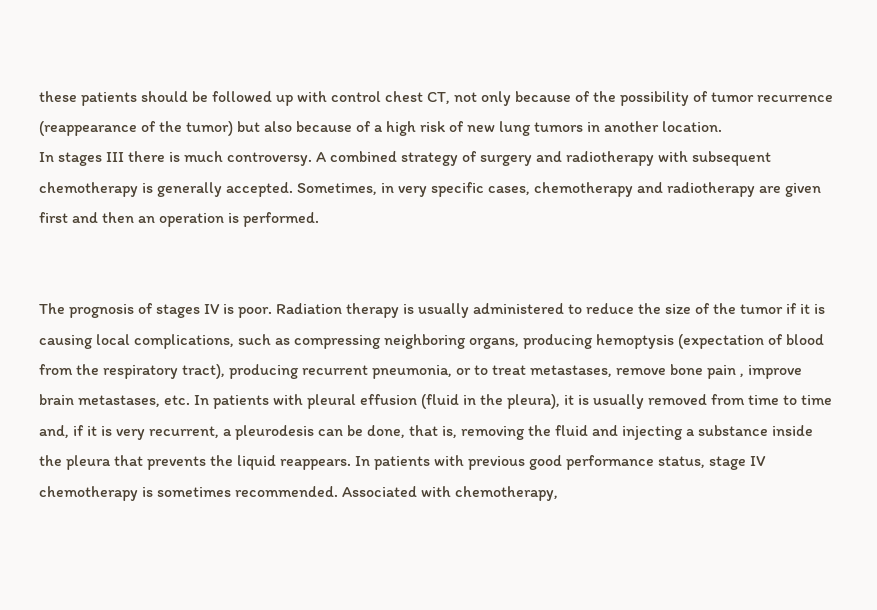these patients should be followed up with control chest CT, not only because of the possibility of tumor recurrence (reappearance of the tumor) but also because of a high risk of new lung tumors in another location.
In stages III there is much controversy. A combined strategy of surgery and radiotherapy with subsequent chemotherapy is generally accepted. Sometimes, in very specific cases, chemotherapy and radiotherapy are given first and then an operation is performed.


The prognosis of stages IV is poor. Radiation therapy is usually administered to reduce the size of the tumor if it is causing local complications, such as compressing neighboring organs, producing hemoptysis (expectation of blood from the respiratory tract), producing recurrent pneumonia, or to treat metastases, remove bone pain , improve brain metastases, etc. In patients with pleural effusion (fluid in the pleura), it is usually removed from time to time and, if it is very recurrent, a pleurodesis can be done, that is, removing the fluid and injecting a substance inside the pleura that prevents the liquid reappears. In patients with previous good performance status, stage IV chemotherapy is sometimes recommended. Associated with chemotherapy,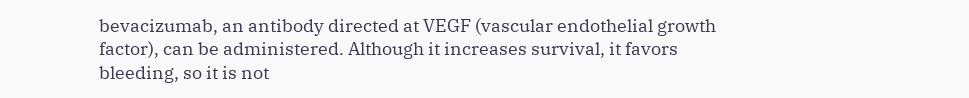bevacizumab, an antibody directed at VEGF (vascular endothelial growth factor), can be administered. Although it increases survival, it favors bleeding, so it is not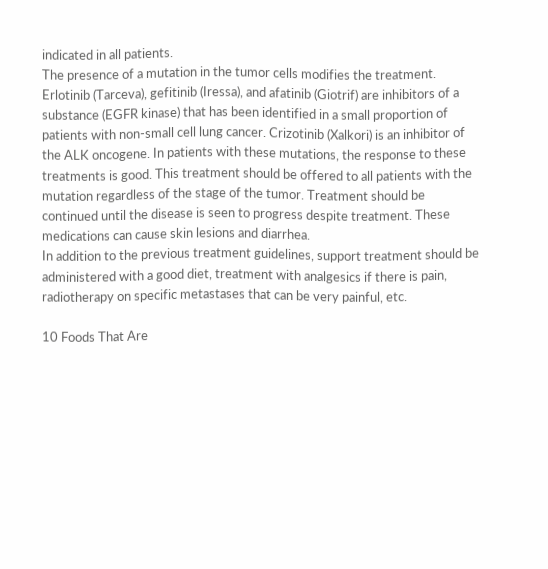indicated in all patients.
The presence of a mutation in the tumor cells modifies the treatment. Erlotinib (Tarceva), gefitinib (Iressa), and afatinib (Giotrif) are inhibitors of a substance (EGFR kinase) that has been identified in a small proportion of patients with non-small cell lung cancer. Crizotinib (Xalkori) is an inhibitor of the ALK oncogene. In patients with these mutations, the response to these treatments is good. This treatment should be offered to all patients with the mutation regardless of the stage of the tumor. Treatment should be continued until the disease is seen to progress despite treatment. These medications can cause skin lesions and diarrhea.
In addition to the previous treatment guidelines, support treatment should be administered with a good diet, treatment with analgesics if there is pain, radiotherapy on specific metastases that can be very painful, etc.

10 Foods That Are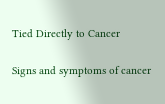Tied Directly to Cancer

Signs and symptoms of cancer